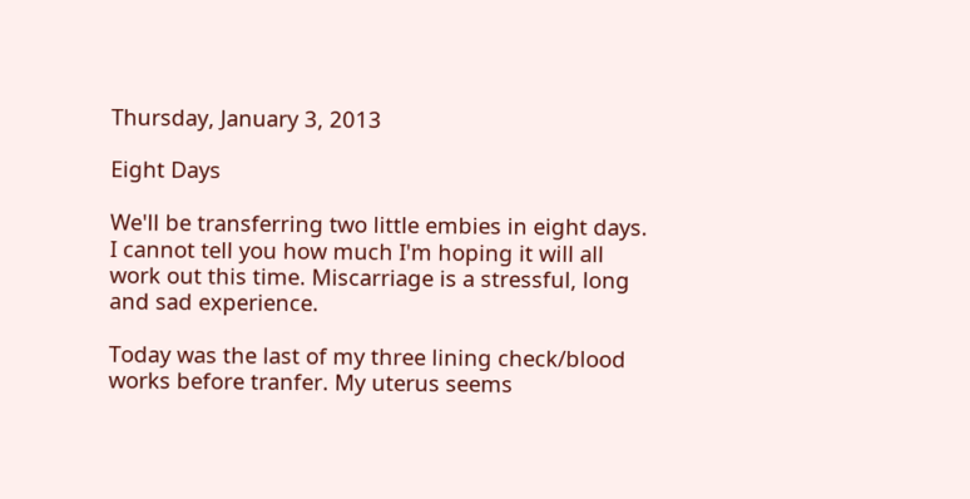Thursday, January 3, 2013

Eight Days

We'll be transferring two little embies in eight days.  I cannot tell you how much I'm hoping it will all work out this time. Miscarriage is a stressful, long and sad experience.

Today was the last of my three lining check/blood works before tranfer. My uterus seems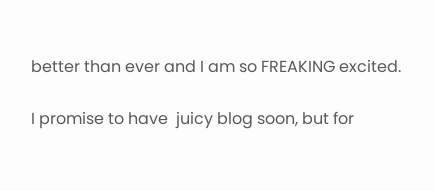better than ever and I am so FREAKING excited.

I promise to have  juicy blog soon, but for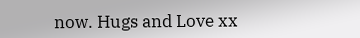now. Hugs and Love xx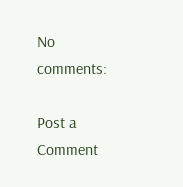No comments:

Post a Comment